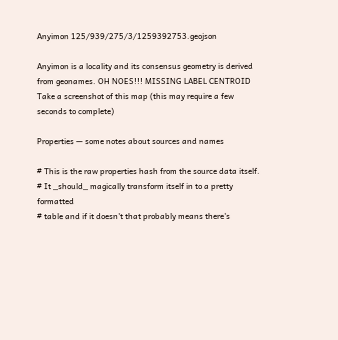Anyimon 125/939/275/3/1259392753.geojson

Anyimon is a locality and its consensus geometry is derived from geonames. OH NOES!!! MISSING LABEL CENTROID Take a screenshot of this map (this may require a few seconds to complete)

Properties — some notes about sources and names

# This is the raw properties hash from the source data itself.
# It _should_ magically transform itself in to a pretty formatted
# table and if it doesn't that probably means there's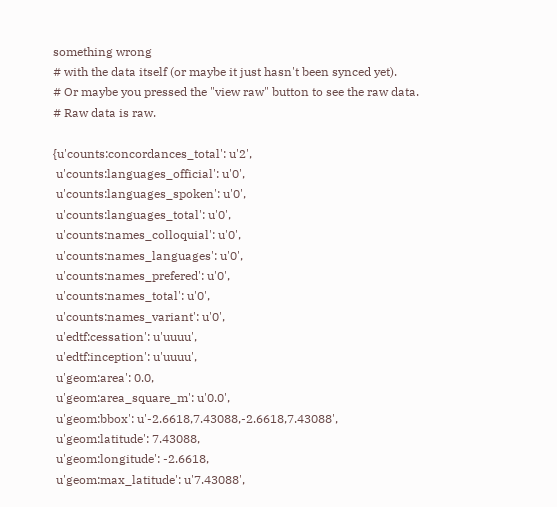something wrong
# with the data itself (or maybe it just hasn't been synced yet).
# Or maybe you pressed the "view raw" button to see the raw data.
# Raw data is raw.

{u'counts:concordances_total': u'2',
 u'counts:languages_official': u'0',
 u'counts:languages_spoken': u'0',
 u'counts:languages_total': u'0',
 u'counts:names_colloquial': u'0',
 u'counts:names_languages': u'0',
 u'counts:names_prefered': u'0',
 u'counts:names_total': u'0',
 u'counts:names_variant': u'0',
 u'edtf:cessation': u'uuuu',
 u'edtf:inception': u'uuuu',
 u'geom:area': 0.0,
 u'geom:area_square_m': u'0.0',
 u'geom:bbox': u'-2.6618,7.43088,-2.6618,7.43088',
 u'geom:latitude': 7.43088,
 u'geom:longitude': -2.6618,
 u'geom:max_latitude': u'7.43088',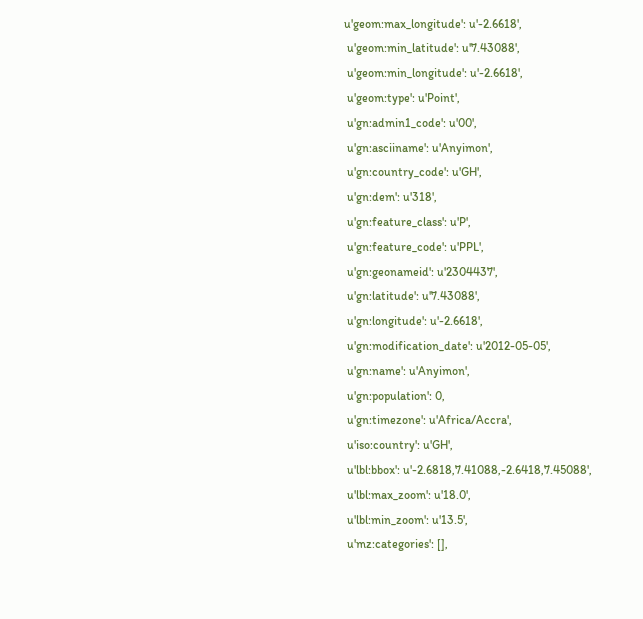u'geom:max_longitude': u'-2.6618',
 u'geom:min_latitude': u'7.43088',
 u'geom:min_longitude': u'-2.6618',
 u'geom:type': u'Point',
 u'gn:admin1_code': u'00',
 u'gn:asciiname': u'Anyimon',
 u'gn:country_code': u'GH',
 u'gn:dem': u'318',
 u'gn:feature_class': u'P',
 u'gn:feature_code': u'PPL',
 u'gn:geonameid': u'2304437',
 u'gn:latitude': u'7.43088',
 u'gn:longitude': u'-2.6618',
 u'gn:modification_date': u'2012-05-05',
 u'gn:name': u'Anyimon',
 u'gn:population': 0,
 u'gn:timezone': u'Africa/Accra',
 u'iso:country': u'GH',
 u'lbl:bbox': u'-2.6818,7.41088,-2.6418,7.45088',
 u'lbl:max_zoom': u'18.0',
 u'lbl:min_zoom': u'13.5',
 u'mz:categories': [],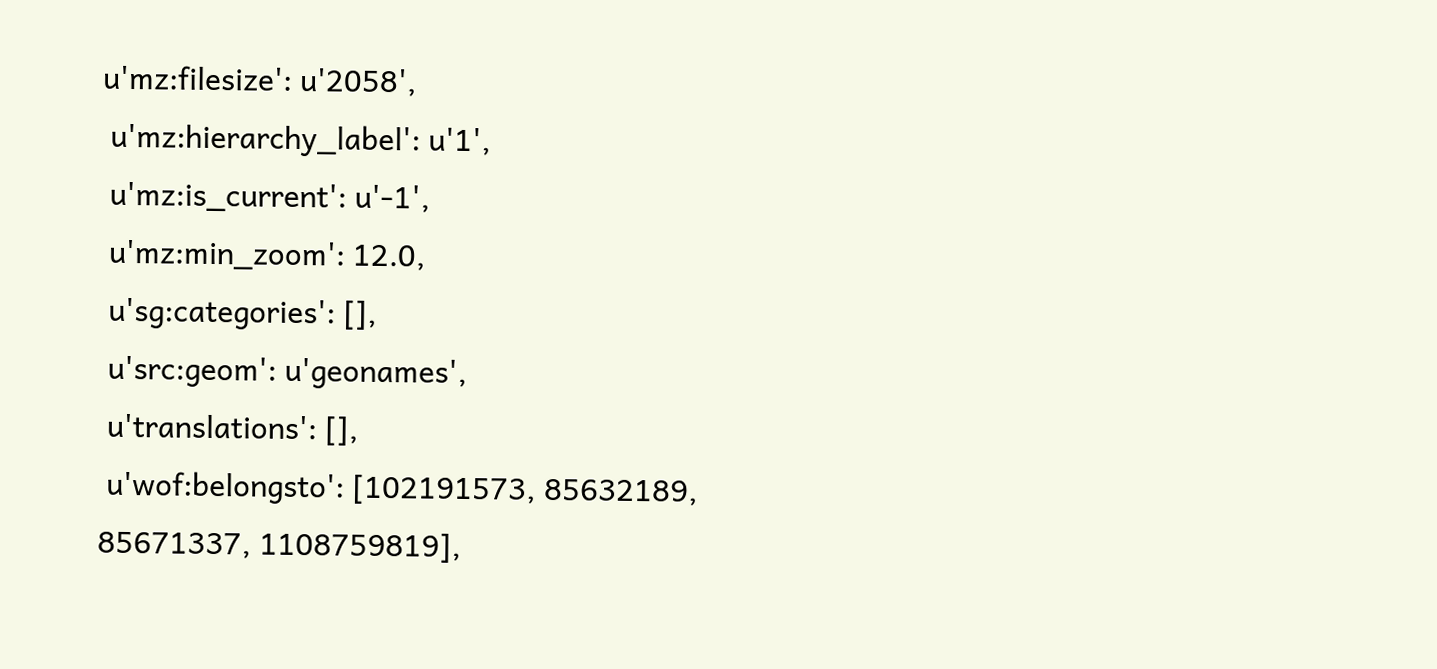u'mz:filesize': u'2058',
 u'mz:hierarchy_label': u'1',
 u'mz:is_current': u'-1',
 u'mz:min_zoom': 12.0,
 u'sg:categories': [],
 u'src:geom': u'geonames',
 u'translations': [],
 u'wof:belongsto': [102191573, 85632189, 85671337, 1108759819],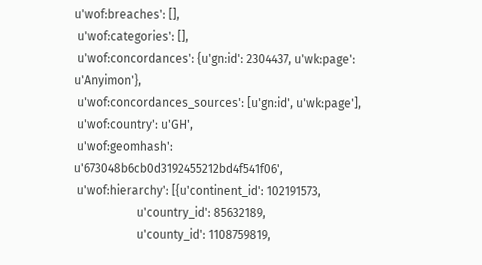u'wof:breaches': [],
 u'wof:categories': [],
 u'wof:concordances': {u'gn:id': 2304437, u'wk:page': u'Anyimon'},
 u'wof:concordances_sources': [u'gn:id', u'wk:page'],
 u'wof:country': u'GH',
 u'wof:geomhash': u'673048b6cb0d3192455212bd4f541f06',
 u'wof:hierarchy': [{u'continent_id': 102191573,
                     u'country_id': 85632189,
                     u'county_id': 1108759819,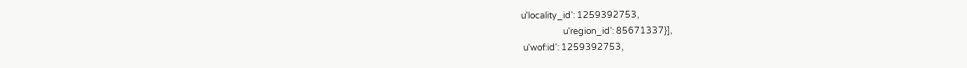u'locality_id': 1259392753,
                     u'region_id': 85671337}],
 u'wof:id': 1259392753,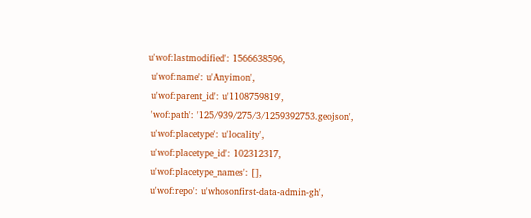u'wof:lastmodified': 1566638596,
 u'wof:name': u'Anyimon',
 u'wof:parent_id': u'1108759819',
 'wof:path': '125/939/275/3/1259392753.geojson',
 u'wof:placetype': u'locality',
 u'wof:placetype_id': 102312317,
 u'wof:placetype_names': [],
 u'wof:repo': u'whosonfirst-data-admin-gh',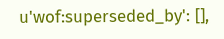u'wof:superseded_by': [],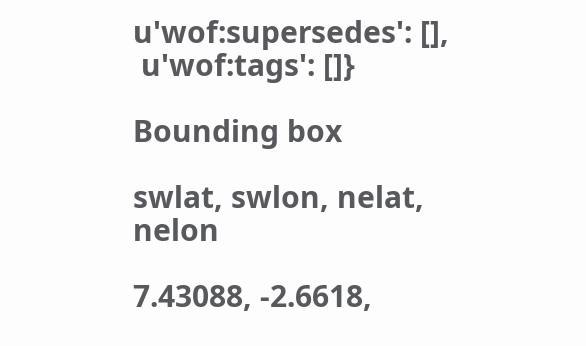u'wof:supersedes': [],
 u'wof:tags': []}

Bounding box

swlat, swlon, nelat, nelon

7.43088, -2.6618,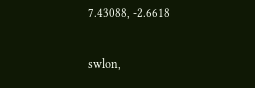7.43088, -2.6618

swlon,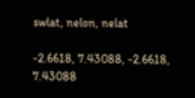swlat, nelon, nelat

-2.6618, 7.43088, -2.6618, 7.43088